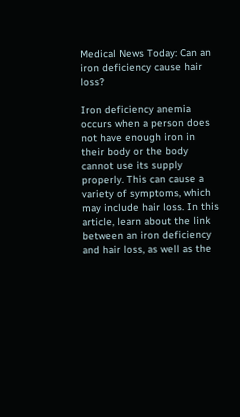Medical News Today: Can an iron deficiency cause hair loss?

Iron deficiency anemia occurs when a person does not have enough iron in their body or the body cannot use its supply properly. This can cause a variety of symptoms, which may include hair loss. In this article, learn about the link between an iron deficiency and hair loss, as well as the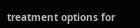treatment options for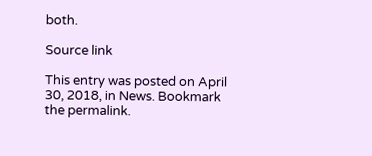both.

Source link

This entry was posted on April 30, 2018, in News. Bookmark the permalink.